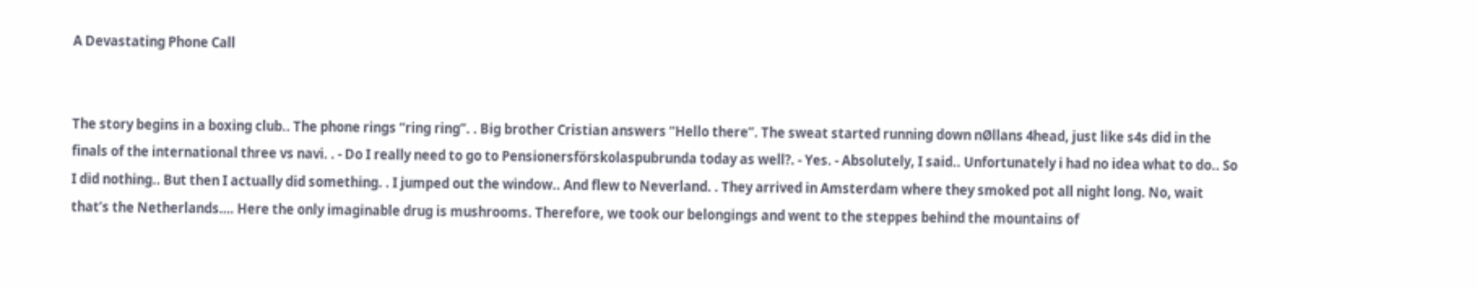A Devastating Phone Call


The story begins in a boxing club.. The phone rings “ring ring”. . Big brother Cristian answers “Hello there”. The sweat started running down nØllans 4head, just like s4s did in the finals of the international three vs navi. . - Do I really need to go to Pensionersförskolaspubrunda today as well?. - Yes. - Absolutely, I said.. Unfortunately i had no idea what to do.. So I did nothing.. But then I actually did something. . I jumped out the window.. And flew to Neverland. . They arrived in Amsterdam where they smoked pot all night long. No, wait that’s the Netherlands…. Here the only imaginable drug is mushrooms. Therefore, we took our belongings and went to the steppes behind the mountains of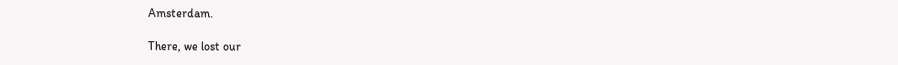Amsterdam.

There, we lost our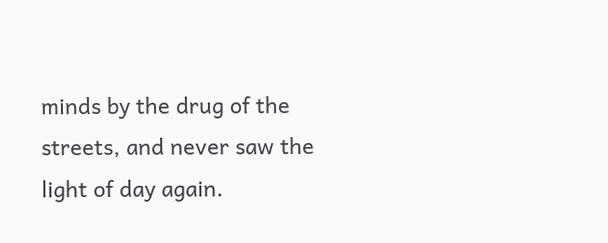minds by the drug of the streets, and never saw the light of day again.